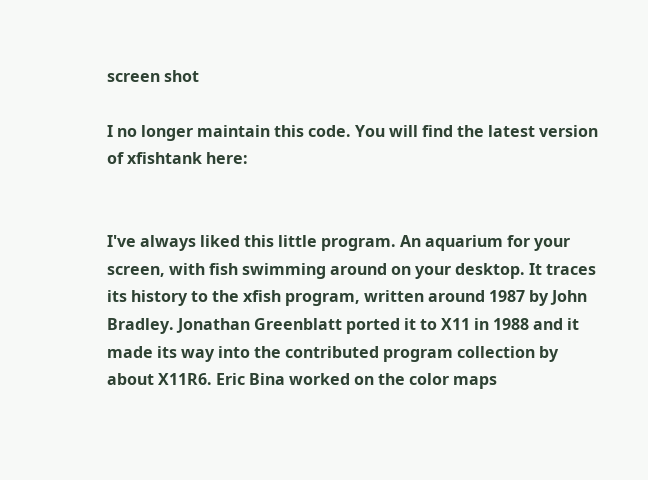screen shot

I no longer maintain this code. You will find the latest version of xfishtank here:


I've always liked this little program. An aquarium for your screen, with fish swimming around on your desktop. It traces its history to the xfish program, written around 1987 by John Bradley. Jonathan Greenblatt ported it to X11 in 1988 and it made its way into the contributed program collection by about X11R6. Eric Bina worked on the color maps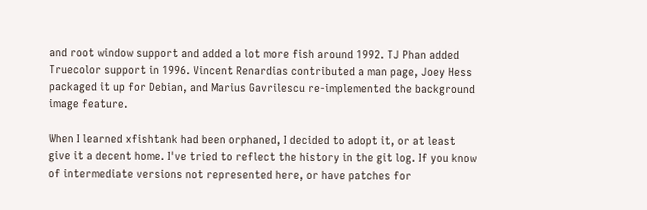and root window support and added a lot more fish around 1992. TJ Phan added Truecolor support in 1996. Vincent Renardias contributed a man page, Joey Hess packaged it up for Debian, and Marius Gavrilescu re-implemented the background image feature.

When I learned xfishtank had been orphaned, I decided to adopt it, or at least give it a decent home. I've tried to reflect the history in the git log. If you know of intermediate versions not represented here, or have patches for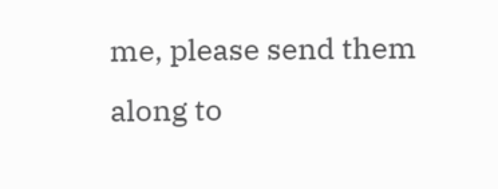me, please send them along to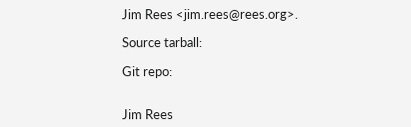Jim Rees <jim.rees@rees.org>.

Source tarball:

Git repo:


Jim Rees